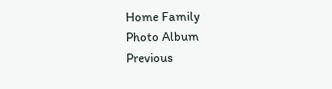Home Family
Photo Album
Previous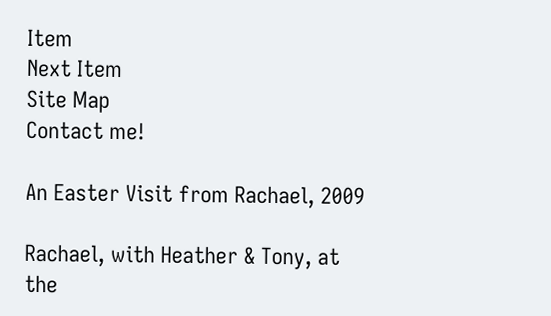Item
Next Item
Site Map
Contact me!

An Easter Visit from Rachael, 2009

Rachael, with Heather & Tony, at the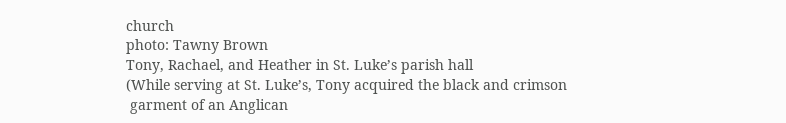church
photo: Tawny Brown
Tony, Rachael, and Heather in St. Luke’s parish hall
(While serving at St. Luke’s, Tony acquired the black and crimson
 garment of an Anglican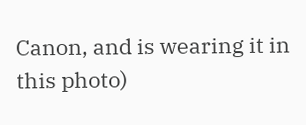Canon, and is wearing it in this photo)